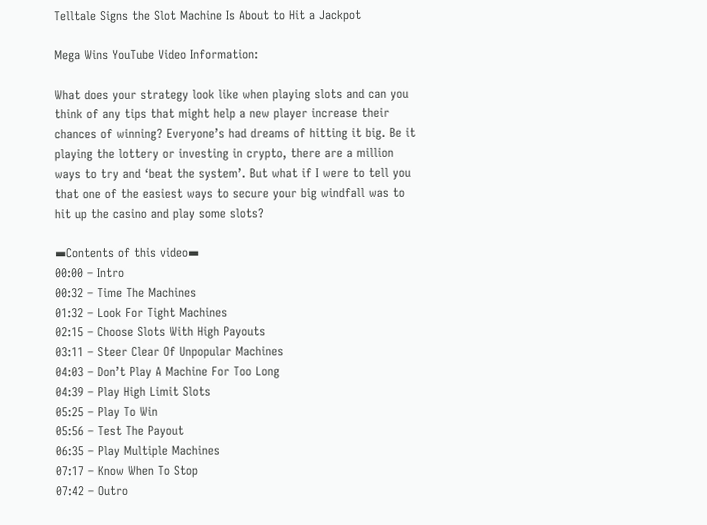Telltale Signs the Slot Machine Is About to Hit a Jackpot

Mega Wins YouTube Video Information:

What does your strategy look like when playing slots and can you think of any tips that might help a new player increase their chances of winning? Everyone’s had dreams of hitting it big. Be it playing the lottery or investing in crypto, there are a million ways to try and ‘beat the system’. But what if I were to tell you that one of the easiest ways to secure your big windfall was to hit up the casino and play some slots?

▬Contents of this video▬
00:00 – Intro
00:32 – Time The Machines
01:32 – Look For Tight Machines
02:15 – Choose Slots With High Payouts
03:11 – Steer Clear Of Unpopular Machines
04:03 – Don’t Play A Machine For Too Long
04:39 – Play High Limit Slots
05:25 – Play To Win
05:56 – Test The Payout
06:35 – Play Multiple Machines
07:17 – Know When To Stop
07:42 – Outro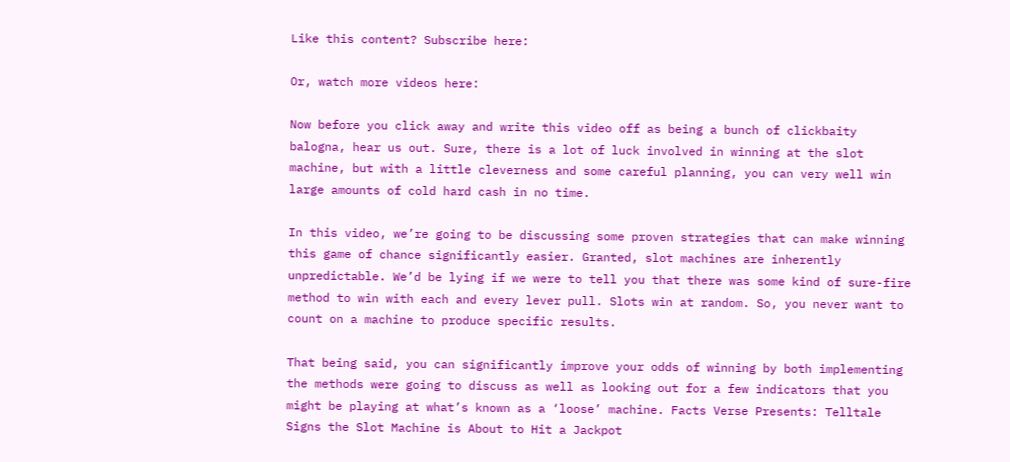Like this content? Subscribe here:

Or, watch more videos here:

Now before you click away and write this video off as being a bunch of clickbaity balogna, hear us out. Sure, there is a lot of luck involved in winning at the slot machine, but with a little cleverness and some careful planning, you can very well win large amounts of cold hard cash in no time.

In this video, we’re going to be discussing some proven strategies that can make winning this game of chance significantly easier. Granted, slot machines are inherently unpredictable. We’d be lying if we were to tell you that there was some kind of sure-fire method to win with each and every lever pull. Slots win at random. So, you never want to count on a machine to produce specific results.

That being said, you can significantly improve your odds of winning by both implementing the methods were going to discuss as well as looking out for a few indicators that you might be playing at what’s known as a ‘loose’ machine. Facts Verse Presents: Telltale Signs the Slot Machine is About to Hit a Jackpot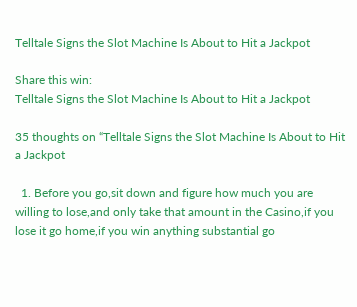Telltale Signs the Slot Machine Is About to Hit a Jackpot

Share this win:
Telltale Signs the Slot Machine Is About to Hit a Jackpot

35 thoughts on “Telltale Signs the Slot Machine Is About to Hit a Jackpot

  1. Before you go,sit down and figure how much you are willing to lose,and only take that amount in the Casino,if you lose it go home,if you win anything substantial go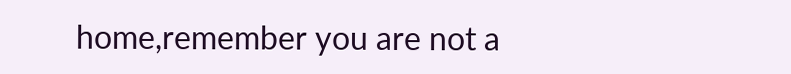home,remember you are not a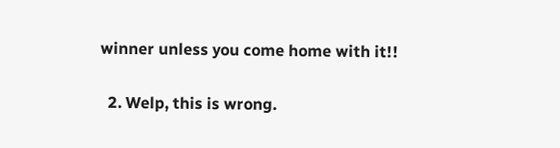winner unless you come home with it!!

  2. Welp, this is wrong.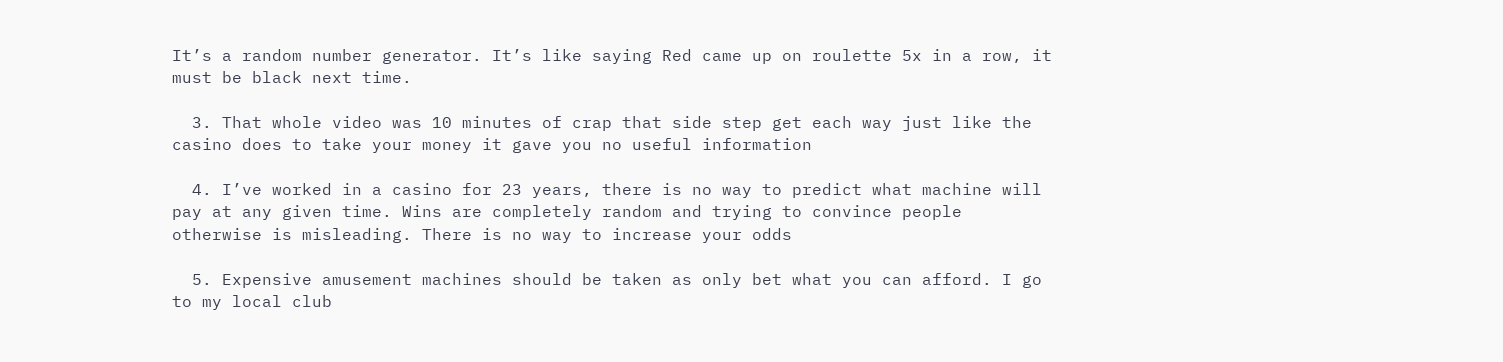It’s a random number generator. It’s like saying Red came up on roulette 5x in a row, it must be black next time.

  3. That whole video was 10 minutes of crap that side step get each way just like the casino does to take your money it gave you no useful information

  4. I’ve worked in a casino for 23 years, there is no way to predict what machine will pay at any given time. Wins are completely random and trying to convince people otherwise is misleading. There is no way to increase your odds

  5. Expensive amusement machines should be taken as only bet what you can afford. I go to my local club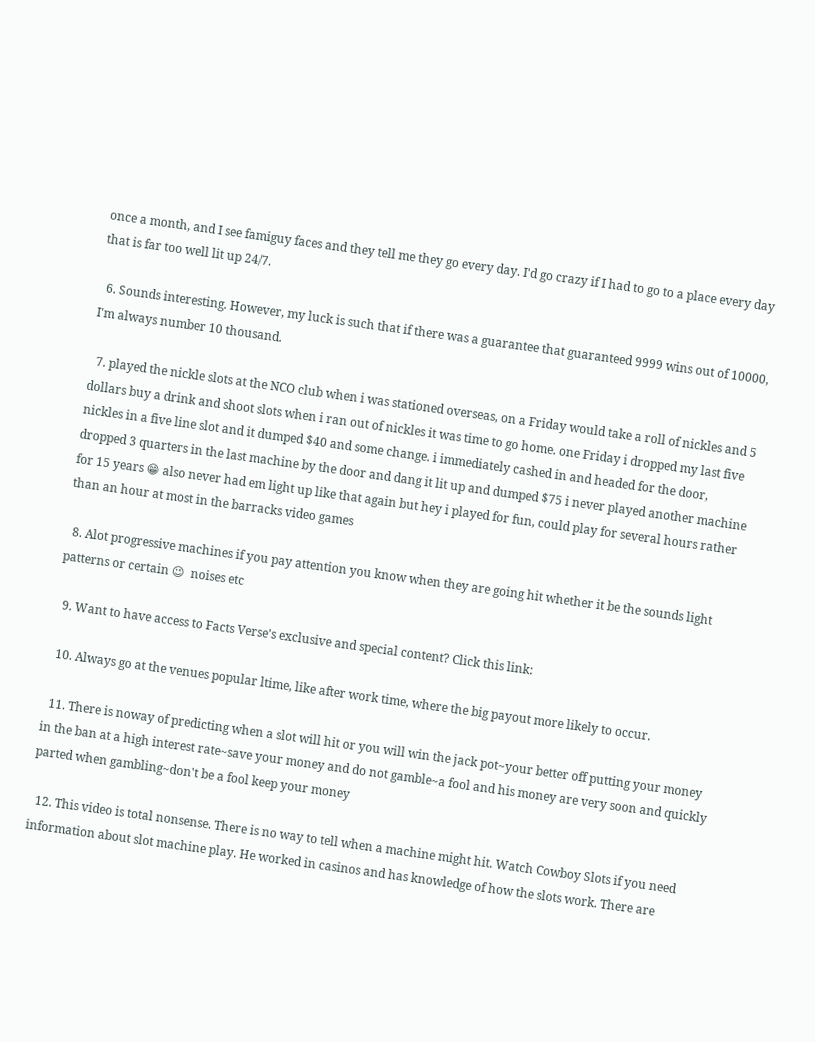once a month, and I see famiguy faces and they tell me they go every day. I'd go crazy if I had to go to a place every day that is far too well lit up 24/7.

  6. Sounds interesting. However, my luck is such that if there was a guarantee that guaranteed 9999 wins out of 10000, I'm always number 10 thousand.

  7. played the nickle slots at the NCO club when i was stationed overseas, on a Friday would take a roll of nickles and 5 dollars buy a drink and shoot slots when i ran out of nickles it was time to go home. one Friday i dropped my last five nickles in a five line slot and it dumped $40 and some change. i immediately cashed in and headed for the door, dropped 3 quarters in the last machine by the door and dang it lit up and dumped $75 i never played another machine for 15 years 😁 also never had em light up like that again but hey i played for fun, could play for several hours rather than an hour at most in the barracks video games

  8. Alot progressive machines if you pay attention you know when they are going hit whether it be the sounds light patterns or certain 😉  noises etc

  9. Want to have access to Facts Verse's exclusive and special content? Click this link:

  10. Always go at the venues popular ltime, like after work time, where the big payout more likely to occur.

  11. There is noway of predicting when a slot will hit or you will win the jack pot~your better off putting your money in the ban at a high interest rate~save your money and do not gamble~a fool and his money are very soon and quickly parted when gambling~don't be a fool keep your money

  12. This video is total nonsense. There is no way to tell when a machine might hit. Watch Cowboy Slots if you need information about slot machine play. He worked in casinos and has knowledge of how the slots work. There are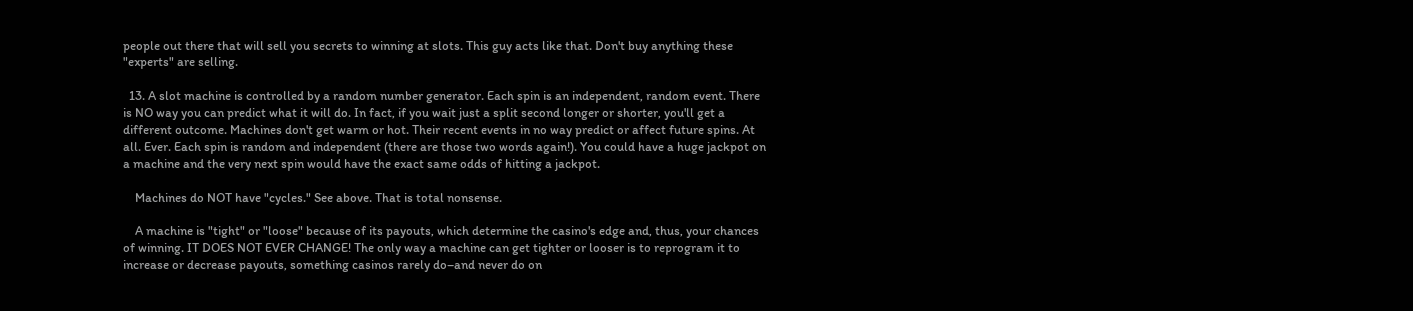people out there that will sell you secrets to winning at slots. This guy acts like that. Don't buy anything these "experts" are selling.

  13. A slot machine is controlled by a random number generator. Each spin is an independent, random event. There is NO way you can predict what it will do. In fact, if you wait just a split second longer or shorter, you'll get a different outcome. Machines don't get warm or hot. Their recent events in no way predict or affect future spins. At all. Ever. Each spin is random and independent (there are those two words again!). You could have a huge jackpot on a machine and the very next spin would have the exact same odds of hitting a jackpot.

    Machines do NOT have "cycles." See above. That is total nonsense.

    A machine is "tight" or "loose" because of its payouts, which determine the casino's edge and, thus, your chances of winning. IT DOES NOT EVER CHANGE! The only way a machine can get tighter or looser is to reprogram it to increase or decrease payouts, something casinos rarely do–and never do on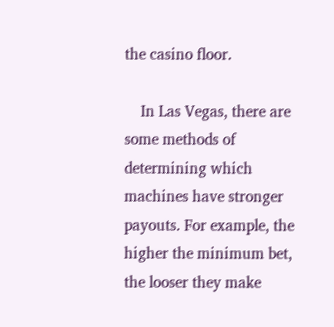the casino floor.

    In Las Vegas, there are some methods of determining which machines have stronger payouts. For example, the higher the minimum bet, the looser they make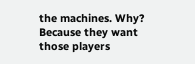the machines. Why? Because they want those players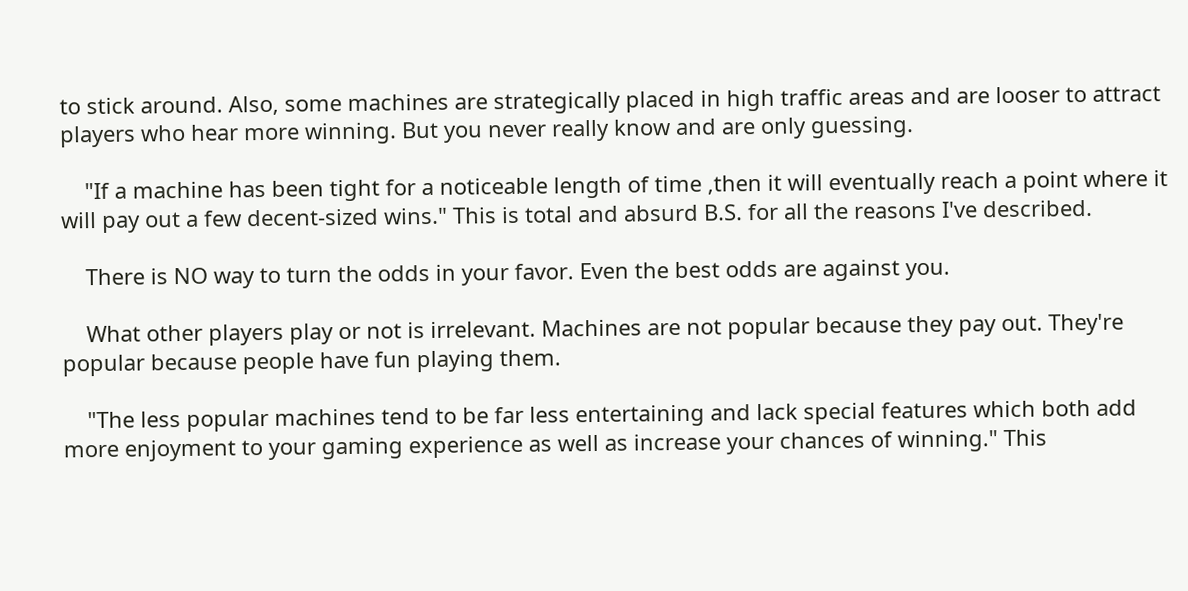to stick around. Also, some machines are strategically placed in high traffic areas and are looser to attract players who hear more winning. But you never really know and are only guessing.

    "If a machine has been tight for a noticeable length of time ,then it will eventually reach a point where it will pay out a few decent-sized wins." This is total and absurd B.S. for all the reasons I've described.

    There is NO way to turn the odds in your favor. Even the best odds are against you.

    What other players play or not is irrelevant. Machines are not popular because they pay out. They're popular because people have fun playing them.

    "The less popular machines tend to be far less entertaining and lack special features which both add more enjoyment to your gaming experience as well as increase your chances of winning." This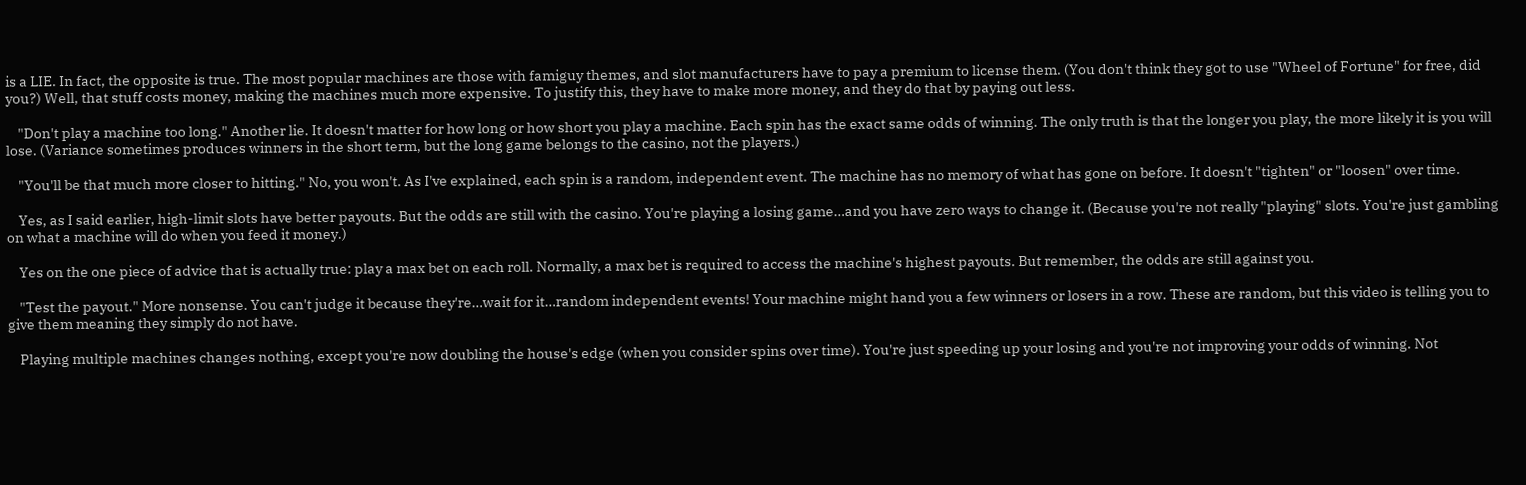is a LIE. In fact, the opposite is true. The most popular machines are those with famiguy themes, and slot manufacturers have to pay a premium to license them. (You don't think they got to use "Wheel of Fortune" for free, did you?) Well, that stuff costs money, making the machines much more expensive. To justify this, they have to make more money, and they do that by paying out less.

    "Don't play a machine too long." Another lie. It doesn't matter for how long or how short you play a machine. Each spin has the exact same odds of winning. The only truth is that the longer you play, the more likely it is you will lose. (Variance sometimes produces winners in the short term, but the long game belongs to the casino, not the players.)

    "You'll be that much more closer to hitting." No, you won't. As I've explained, each spin is a random, independent event. The machine has no memory of what has gone on before. It doesn't "tighten" or "loosen" over time.

    Yes, as I said earlier, high-limit slots have better payouts. But the odds are still with the casino. You're playing a losing game…and you have zero ways to change it. (Because you're not really "playing" slots. You're just gambling on what a machine will do when you feed it money.)

    Yes on the one piece of advice that is actually true: play a max bet on each roll. Normally, a max bet is required to access the machine's highest payouts. But remember, the odds are still against you.

    "Test the payout." More nonsense. You can't judge it because they're…wait for it…random independent events! Your machine might hand you a few winners or losers in a row. These are random, but this video is telling you to give them meaning they simply do not have.

    Playing multiple machines changes nothing, except you're now doubling the house's edge (when you consider spins over time). You're just speeding up your losing and you're not improving your odds of winning. Not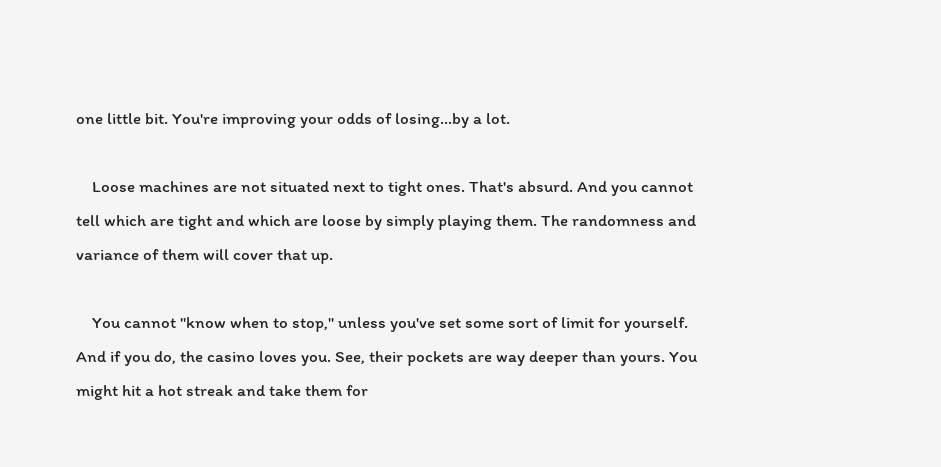one little bit. You're improving your odds of losing…by a lot.

    Loose machines are not situated next to tight ones. That's absurd. And you cannot tell which are tight and which are loose by simply playing them. The randomness and variance of them will cover that up.

    You cannot "know when to stop," unless you've set some sort of limit for yourself. And if you do, the casino loves you. See, their pockets are way deeper than yours. You might hit a hot streak and take them for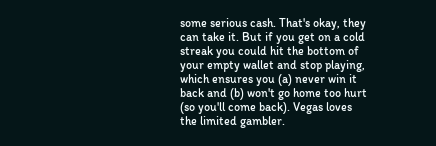some serious cash. That's okay, they can take it. But if you get on a cold streak you could hit the bottom of your empty wallet and stop playing, which ensures you (a) never win it back and (b) won't go home too hurt (so you'll come back). Vegas loves the limited gambler.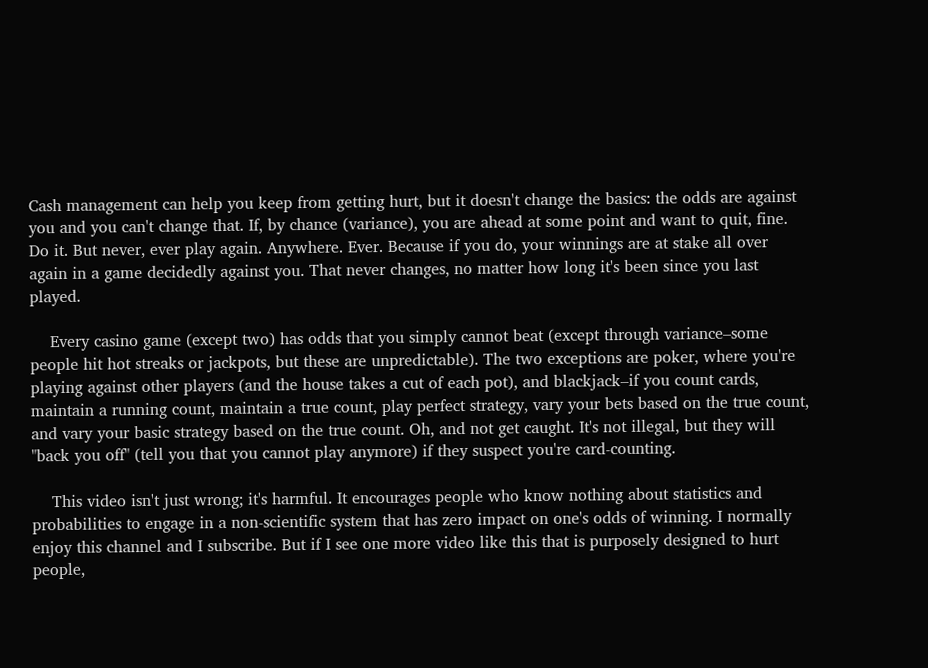Cash management can help you keep from getting hurt, but it doesn't change the basics: the odds are against you and you can't change that. If, by chance (variance), you are ahead at some point and want to quit, fine. Do it. But never, ever play again. Anywhere. Ever. Because if you do, your winnings are at stake all over again in a game decidedly against you. That never changes, no matter how long it's been since you last played.

    Every casino game (except two) has odds that you simply cannot beat (except through variance–some people hit hot streaks or jackpots, but these are unpredictable). The two exceptions are poker, where you're playing against other players (and the house takes a cut of each pot), and blackjack–if you count cards, maintain a running count, maintain a true count, play perfect strategy, vary your bets based on the true count, and vary your basic strategy based on the true count. Oh, and not get caught. It's not illegal, but they will "back you off" (tell you that you cannot play anymore) if they suspect you're card-counting.

    This video isn't just wrong; it's harmful. It encourages people who know nothing about statistics and probabilities to engage in a non-scientific system that has zero impact on one's odds of winning. I normally enjoy this channel and I subscribe. But if I see one more video like this that is purposely designed to hurt people,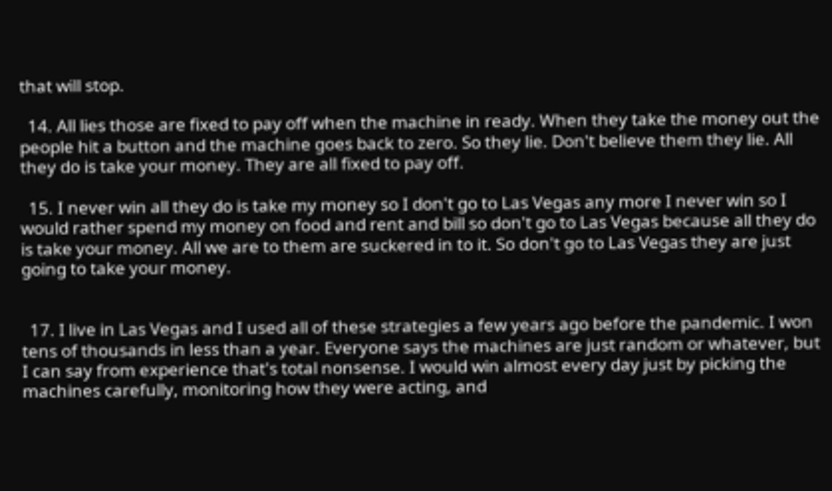that will stop.

  14. All lies those are fixed to pay off when the machine in ready. When they take the money out the people hit a button and the machine goes back to zero. So they lie. Don't believe them they lie. All they do is take your money. They are all fixed to pay off.

  15. I never win all they do is take my money so I don't go to Las Vegas any more I never win so I would rather spend my money on food and rent and bill so don't go to Las Vegas because all they do is take your money. All we are to them are suckered in to it. So don't go to Las Vegas they are just going to take your money.


  17. I live in Las Vegas and I used all of these strategies a few years ago before the pandemic. I won tens of thousands in less than a year. Everyone says the machines are just random or whatever, but I can say from experience that's total nonsense. I would win almost every day just by picking the machines carefully, monitoring how they were acting, and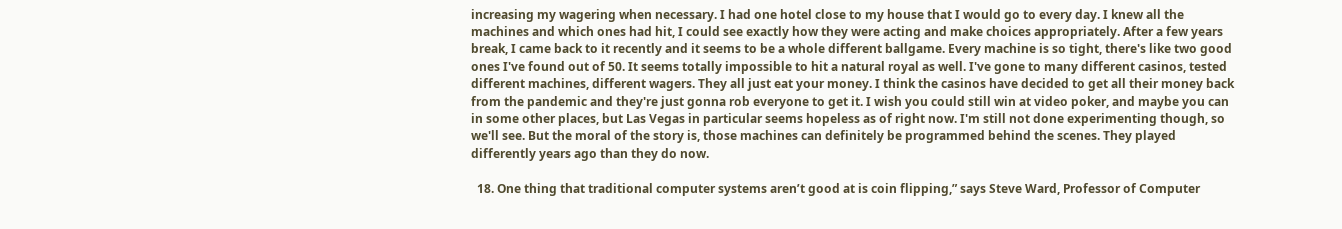increasing my wagering when necessary. I had one hotel close to my house that I would go to every day. I knew all the machines and which ones had hit, I could see exactly how they were acting and make choices appropriately. After a few years break, I came back to it recently and it seems to be a whole different ballgame. Every machine is so tight, there's like two good ones I've found out of 50. It seems totally impossible to hit a natural royal as well. I've gone to many different casinos, tested different machines, different wagers. They all just eat your money. I think the casinos have decided to get all their money back from the pandemic and they're just gonna rob everyone to get it. I wish you could still win at video poker, and maybe you can in some other places, but Las Vegas in particular seems hopeless as of right now. I'm still not done experimenting though, so we'll see. But the moral of the story is, those machines can definitely be programmed behind the scenes. They played differently years ago than they do now.

  18. One thing that traditional computer systems aren’t good at is coin flipping,” says Steve Ward, Professor of Computer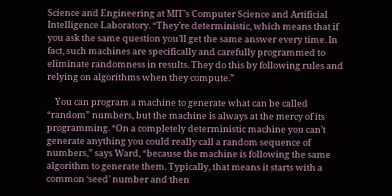Science and Engineering at MIT’s Computer Science and Artificial Intelligence Laboratory. “They’re deterministic, which means that if you ask the same question you’ll get the same answer every time. In fact, such machines are specifically and carefully programmed to eliminate randomness in results. They do this by following rules and relying on algorithms when they compute.”

    You can program a machine to generate what can be called “random” numbers, but the machine is always at the mercy of its programming. “On a completely deterministic machine you can’t generate anything you could really call a random sequence of numbers,” says Ward, “because the machine is following the same algorithm to generate them. Typically, that means it starts with a common ‘seed’ number and then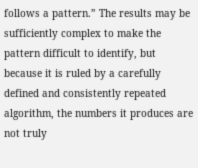follows a pattern.” The results may be sufficiently complex to make the pattern difficult to identify, but because it is ruled by a carefully defined and consistently repeated algorithm, the numbers it produces are not truly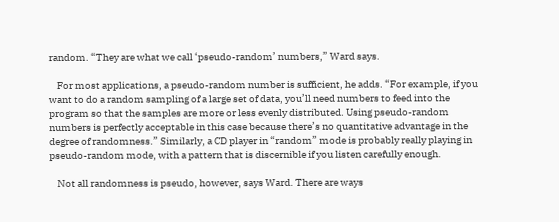random. “They are what we call ‘pseudo-random’ numbers,” Ward says.

    For most applications, a pseudo-random number is sufficient, he adds. “For example, if you want to do a random sampling of a large set of data, you’ll need numbers to feed into the program so that the samples are more or less evenly distributed. Using pseudo-random numbers is perfectly acceptable in this case because there’s no quantitative advantage in the degree of randomness.” Similarly, a CD player in “random” mode is probably really playing in pseudo-random mode, with a pattern that is discernible if you listen carefully enough.

    Not all randomness is pseudo, however, says Ward. There are ways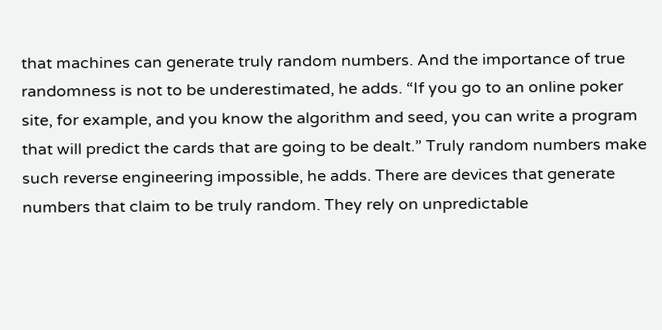that machines can generate truly random numbers. And the importance of true randomness is not to be underestimated, he adds. “If you go to an online poker site, for example, and you know the algorithm and seed, you can write a program that will predict the cards that are going to be dealt.” Truly random numbers make such reverse engineering impossible, he adds. There are devices that generate numbers that claim to be truly random. They rely on unpredictable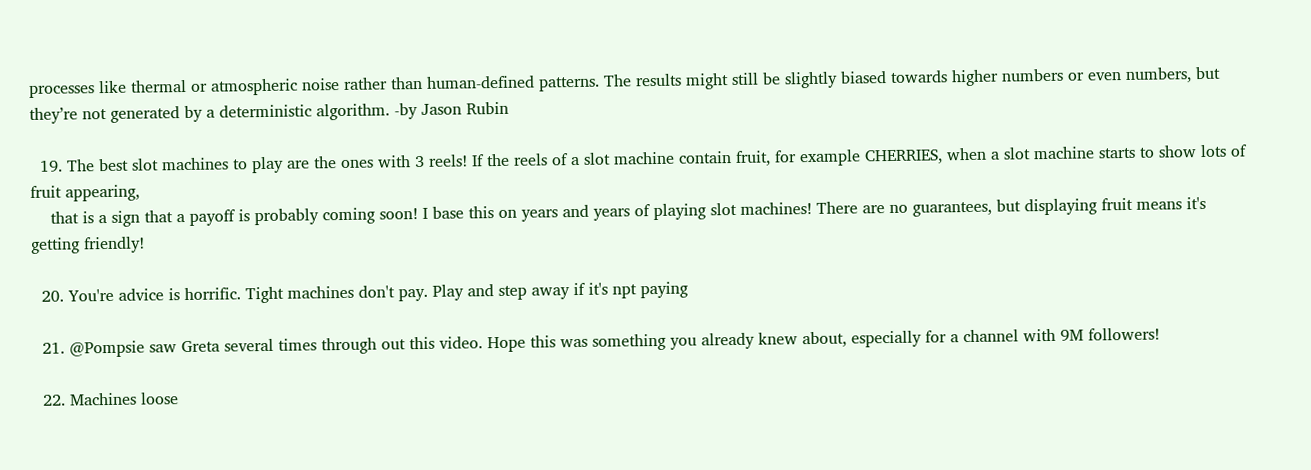processes like thermal or atmospheric noise rather than human-defined patterns. The results might still be slightly biased towards higher numbers or even numbers, but they’re not generated by a deterministic algorithm. -by Jason Rubin

  19. The best slot machines to play are the ones with 3 reels! If the reels of a slot machine contain fruit, for example CHERRIES, when a slot machine starts to show lots of fruit appearing,
    that is a sign that a payoff is probably coming soon! I base this on years and years of playing slot machines! There are no guarantees, but displaying fruit means it's getting friendly!

  20. You're advice is horrific. Tight machines don't pay. Play and step away if it's npt paying

  21. @Pompsie saw Greta several times through out this video. Hope this was something you already knew about, especially for a channel with 9M followers!

  22. Machines loose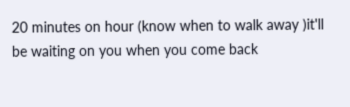20 minutes on hour (know when to walk away )it'll be waiting on you when you come back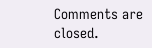Comments are closed.